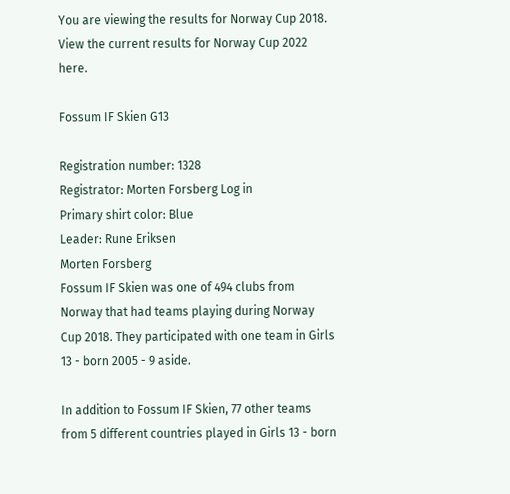You are viewing the results for Norway Cup 2018. View the current results for Norway Cup 2022 here.

Fossum IF Skien G13

Registration number: 1328
Registrator: Morten Forsberg Log in
Primary shirt color: Blue
Leader: Rune Eriksen
Morten Forsberg
Fossum IF Skien was one of 494 clubs from Norway that had teams playing during Norway Cup 2018. They participated with one team in Girls 13 - born 2005 - 9 aside.

In addition to Fossum IF Skien, 77 other teams from 5 different countries played in Girls 13 - born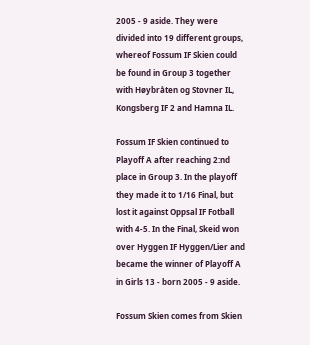2005 - 9 aside. They were divided into 19 different groups, whereof Fossum IF Skien could be found in Group 3 together with Høybråten og Stovner IL, Kongsberg IF 2 and Hamna IL.

Fossum IF Skien continued to Playoff A after reaching 2:nd place in Group 3. In the playoff they made it to 1/16 Final, but lost it against Oppsal IF Fotball with 4-5. In the Final, Skeid won over Hyggen IF Hyggen/Lier and became the winner of Playoff A in Girls 13 - born 2005 - 9 aside.

Fossum Skien comes from Skien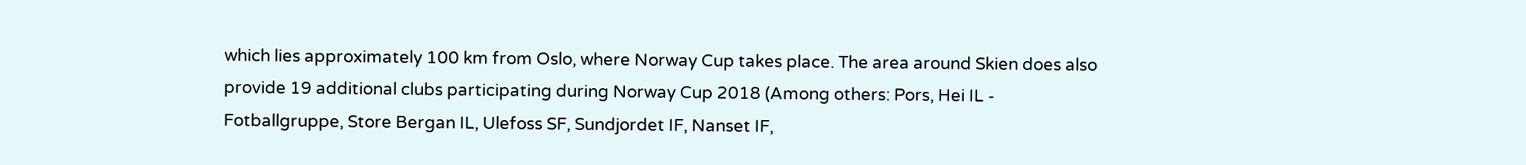which lies approximately 100 km from Oslo, where Norway Cup takes place. The area around Skien does also provide 19 additional clubs participating during Norway Cup 2018 (Among others: Pors, Hei IL - Fotballgruppe, Store Bergan IL, Ulefoss SF, Sundjordet IF, Nanset IF,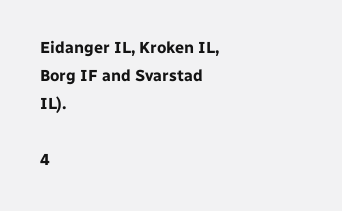Eidanger IL, Kroken IL, Borg IF and Svarstad IL).

4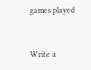games played


Write a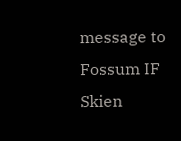message to Fossum IF Skien